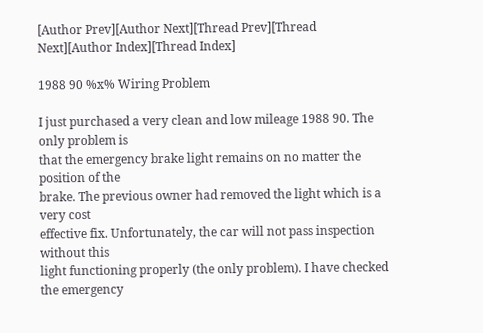[Author Prev][Author Next][Thread Prev][Thread Next][Author Index][Thread Index]

1988 90 %x% Wiring Problem

I just purchased a very clean and low mileage 1988 90. The only problem is
that the emergency brake light remains on no matter the position of the
brake. The previous owner had removed the light which is a very cost
effective fix. Unfortunately, the car will not pass inspection without this
light functioning properly (the only problem). I have checked the emergency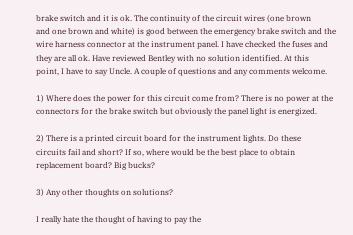brake switch and it is ok. The continuity of the circuit wires (one brown
and one brown and white) is good between the emergency brake switch and the
wire harness connector at the instrument panel. I have checked the fuses and
they are all ok. Have reviewed Bentley with no solution identified. At this
point, I have to say Uncle. A couple of questions and any comments welcome.

1) Where does the power for this circuit come from? There is no power at the
connectors for the brake switch but obviously the panel light is energized.

2) There is a printed circuit board for the instrument lights. Do these
circuits fail and short? If so, where would be the best place to obtain
replacement board? Big bucks?

3) Any other thoughts on solutions?

I really hate the thought of having to pay the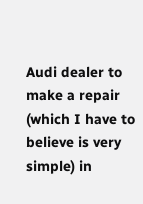Audi dealer to make a repair
(which I have to believe is very simple) in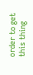order to get this thing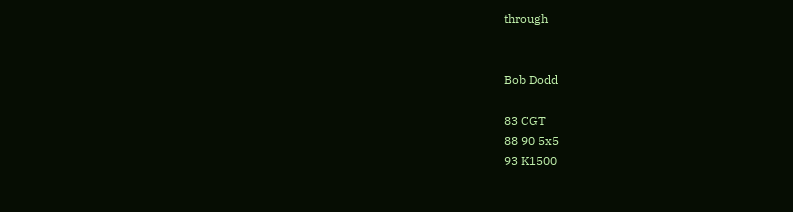through


Bob Dodd

83 CGT
88 90 5x5
93 K1500